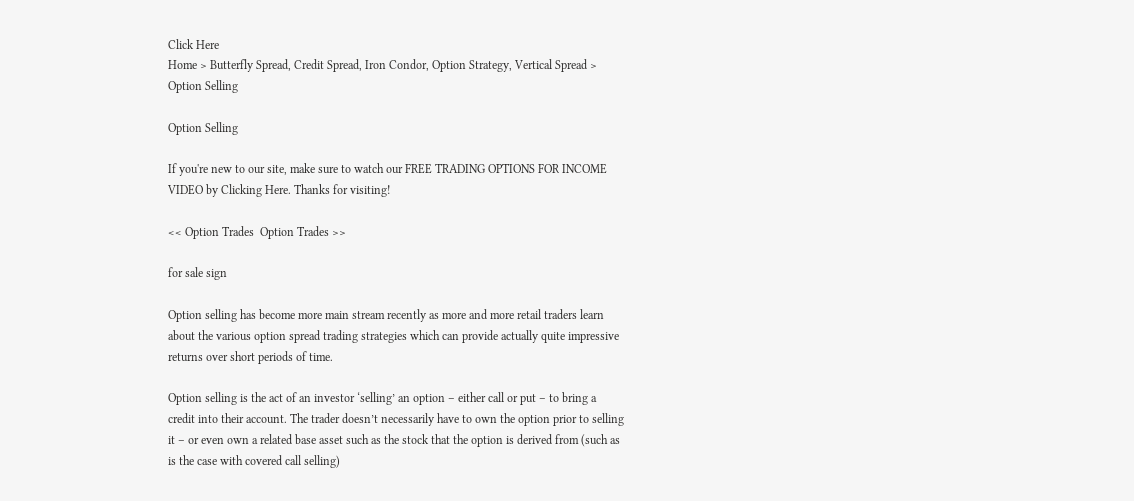Click Here
Home > Butterfly Spread, Credit Spread, Iron Condor, Option Strategy, Vertical Spread > Option Selling

Option Selling

If you're new to our site, make sure to watch our FREE TRADING OPTIONS FOR INCOME VIDEO by Clicking Here. Thanks for visiting!

<< Option Trades  Option Trades >>

for sale sign

Option selling has become more main stream recently as more and more retail traders learn about the various option spread trading strategies which can provide actually quite impressive returns over short periods of time.

Option selling is the act of an investor ‘selling’ an option – either call or put – to bring a credit into their account. The trader doesn’t necessarily have to own the option prior to selling it – or even own a related base asset such as the stock that the option is derived from (such as is the case with covered call selling)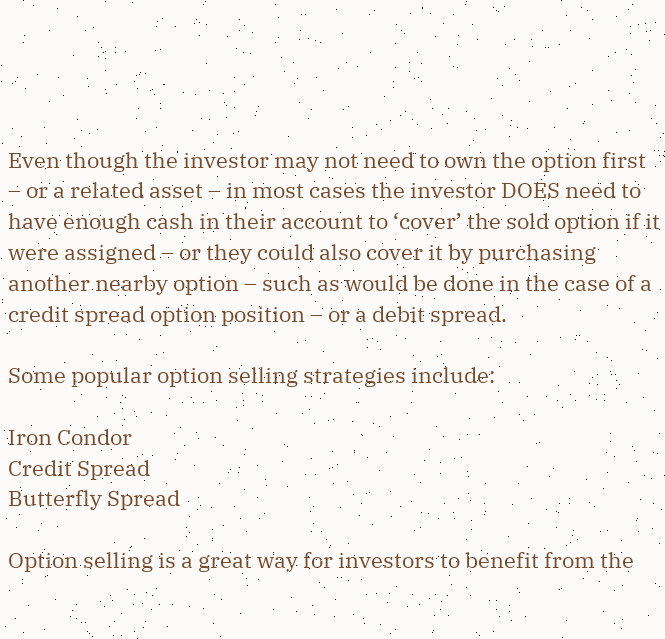Even though the investor may not need to own the option first – or a related asset – in most cases the investor DOES need to have enough cash in their account to ‘cover’ the sold option if it were assigned – or they could also cover it by purchasing another nearby option – such as would be done in the case of a credit spread option position – or a debit spread.

Some popular option selling strategies include:

Iron Condor
Credit Spread
Butterfly Spread

Option selling is a great way for investors to benefit from the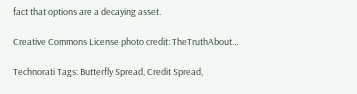fact that options are a decaying asset.

Creative Commons License photo credit: TheTruthAbout…

Technorati Tags: Butterfly Spread, Credit Spread,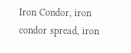Iron Condor, iron condor spread, iron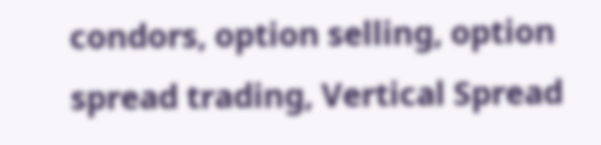condors, option selling, option spread trading, Vertical Spread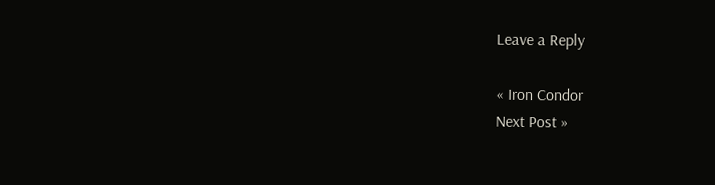Leave a Reply

« Iron Condor
Next Post »